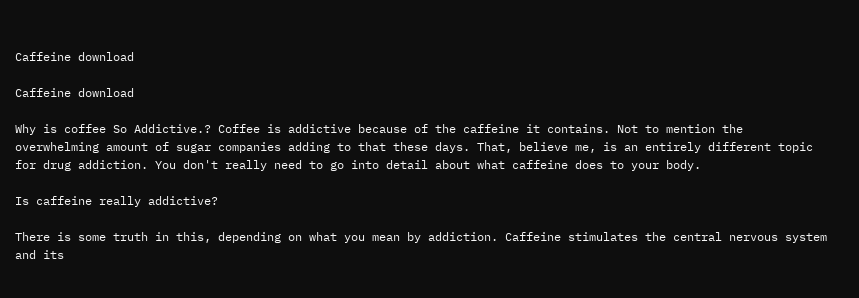Caffeine download

Caffeine download

Why is coffee So Addictive.? Coffee is addictive because of the caffeine it contains. Not to mention the overwhelming amount of sugar companies adding to that these days. That, believe me, is an entirely different topic for drug addiction. You don't really need to go into detail about what caffeine does to your body.

Is caffeine really addictive?

There is some truth in this, depending on what you mean by addiction. Caffeine stimulates the central nervous system and its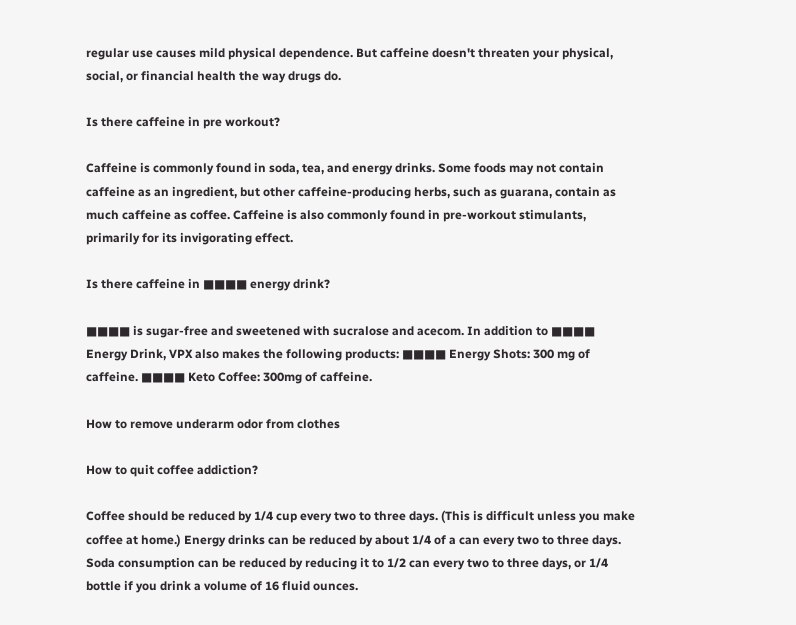regular use causes mild physical dependence. But caffeine doesn't threaten your physical, social, or financial health the way drugs do.

Is there caffeine in pre workout?

Caffeine is commonly found in soda, tea, and energy drinks. Some foods may not contain caffeine as an ingredient, but other caffeine-producing herbs, such as guarana, contain as much caffeine as coffee. Caffeine is also commonly found in pre-workout stimulants, primarily for its invigorating effect.

Is there caffeine in ■■■■ energy drink?

■■■■ is sugar-free and sweetened with sucralose and acecom. In addition to ■■■■ Energy Drink, VPX also makes the following products: ■■■■ Energy Shots: 300 mg of caffeine. ■■■■ Keto Coffee: 300mg of caffeine.

How to remove underarm odor from clothes

How to quit coffee addiction?

Coffee should be reduced by 1/4 cup every two to three days. (This is difficult unless you make coffee at home.) Energy drinks can be reduced by about 1/4 of a can every two to three days. Soda consumption can be reduced by reducing it to 1/2 can every two to three days, or 1/4 bottle if you drink a volume of 16 fluid ounces.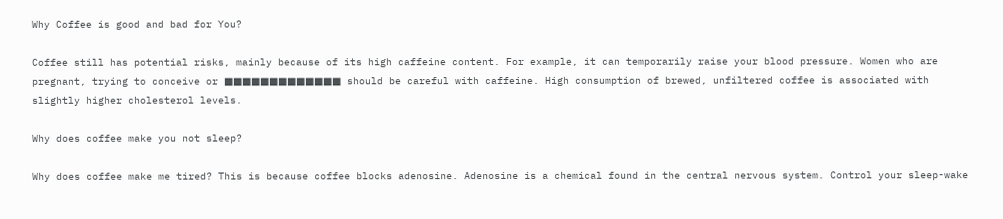Why Coffee is good and bad for You?

Coffee still has potential risks, mainly because of its high caffeine content. For example, it can temporarily raise your blood pressure. Women who are pregnant, trying to conceive or ■■■■■■■■■■■■■ should be careful with caffeine. High consumption of brewed, unfiltered coffee is associated with slightly higher cholesterol levels.

Why does coffee make you not sleep?

Why does coffee make me tired? This is because coffee blocks adenosine. Adenosine is a chemical found in the central nervous system. Control your sleep-wake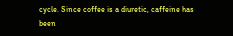cycle. Since coffee is a diuretic, caffeine has been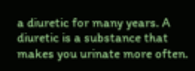a diuretic for many years. A diuretic is a substance that makes you urinate more often.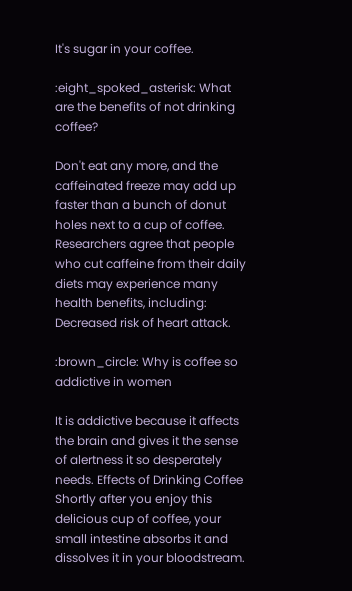It's sugar in your coffee.

:eight_spoked_asterisk: What are the benefits of not drinking coffee?

Don't eat any more, and the caffeinated freeze may add up faster than a bunch of donut holes next to a cup of coffee. Researchers agree that people who cut caffeine from their daily diets may experience many health benefits, including: Decreased risk of heart attack.

:brown_circle: Why is coffee so addictive in women

It is addictive because it affects the brain and gives it the sense of alertness it so desperately needs. Effects of Drinking Coffee Shortly after you enjoy this delicious cup of coffee, your small intestine absorbs it and dissolves it in your bloodstream.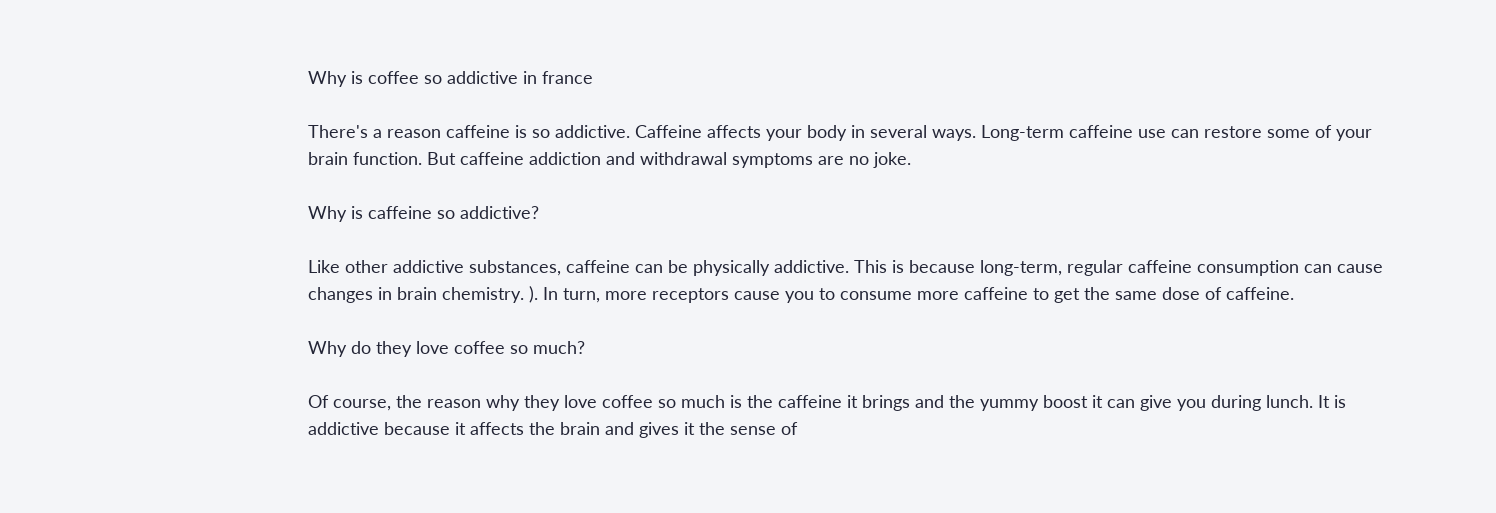Why is coffee so addictive in france

There's a reason caffeine is so addictive. Caffeine affects your body in several ways. Long-term caffeine use can restore some of your brain function. But caffeine addiction and withdrawal symptoms are no joke.

Why is caffeine so addictive?

Like other addictive substances, caffeine can be physically addictive. This is because long-term, regular caffeine consumption can cause changes in brain chemistry. ). In turn, more receptors cause you to consume more caffeine to get the same dose of caffeine.

Why do they love coffee so much?

Of course, the reason why they love coffee so much is the caffeine it brings and the yummy boost it can give you during lunch. It is addictive because it affects the brain and gives it the sense of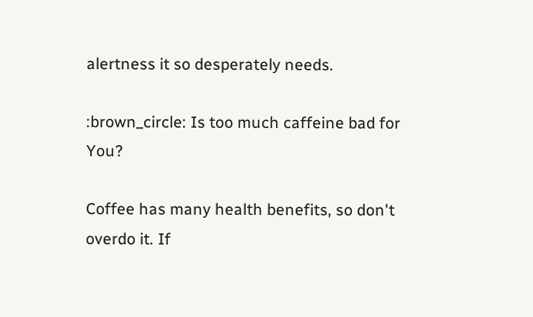alertness it so desperately needs.

:brown_circle: Is too much caffeine bad for You?

Coffee has many health benefits, so don't overdo it. If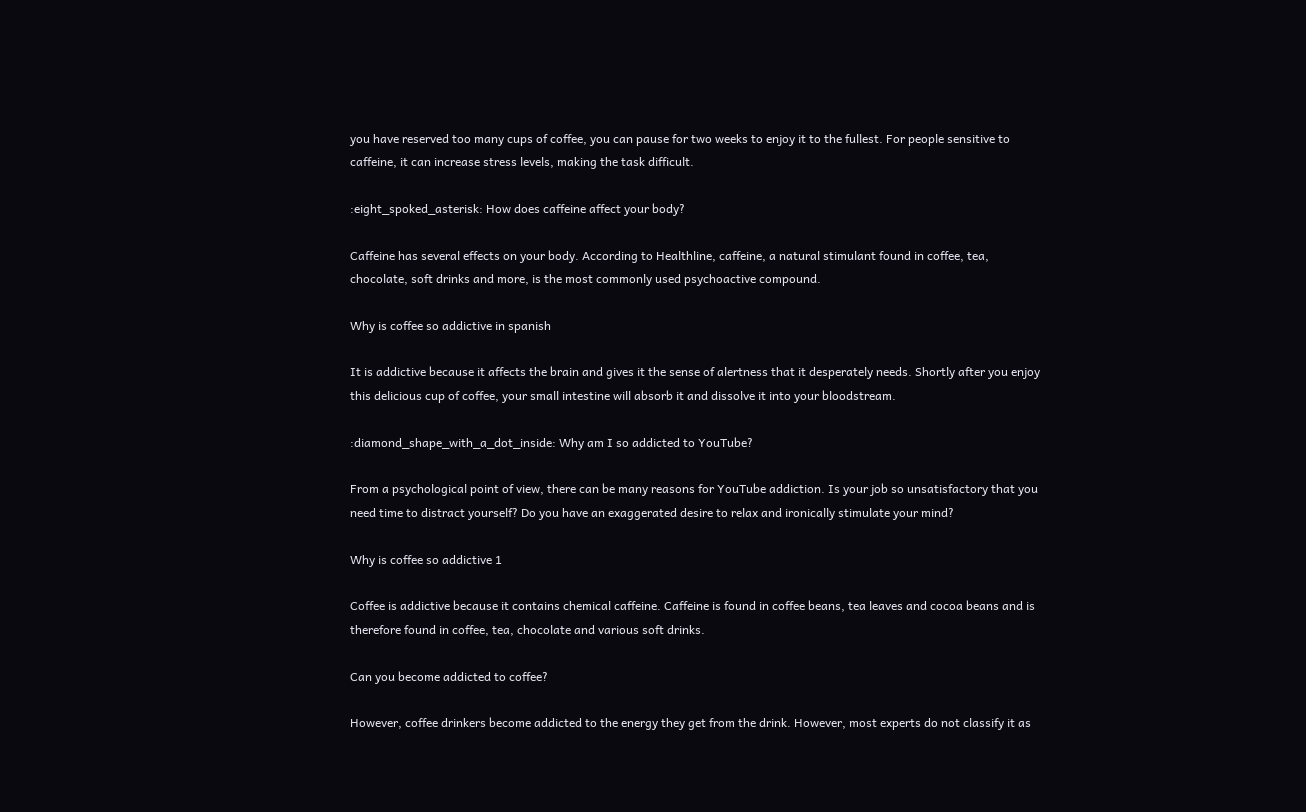you have reserved too many cups of coffee, you can pause for two weeks to enjoy it to the fullest. For people sensitive to caffeine, it can increase stress levels, making the task difficult.

:eight_spoked_asterisk: How does caffeine affect your body?

Caffeine has several effects on your body. According to Healthline, caffeine, a natural stimulant found in coffee, tea, chocolate, soft drinks and more, is the most commonly used psychoactive compound.

Why is coffee so addictive in spanish

It is addictive because it affects the brain and gives it the sense of alertness that it desperately needs. Shortly after you enjoy this delicious cup of coffee, your small intestine will absorb it and dissolve it into your bloodstream.

:diamond_shape_with_a_dot_inside: Why am I so addicted to YouTube?

From a psychological point of view, there can be many reasons for YouTube addiction. Is your job so unsatisfactory that you need time to distract yourself? Do you have an exaggerated desire to relax and ironically stimulate your mind?

Why is coffee so addictive 1

Coffee is addictive because it contains chemical caffeine. Caffeine is found in coffee beans, tea leaves and cocoa beans and is therefore found in coffee, tea, chocolate and various soft drinks.

Can you become addicted to coffee?

However, coffee drinkers become addicted to the energy they get from the drink. However, most experts do not classify it as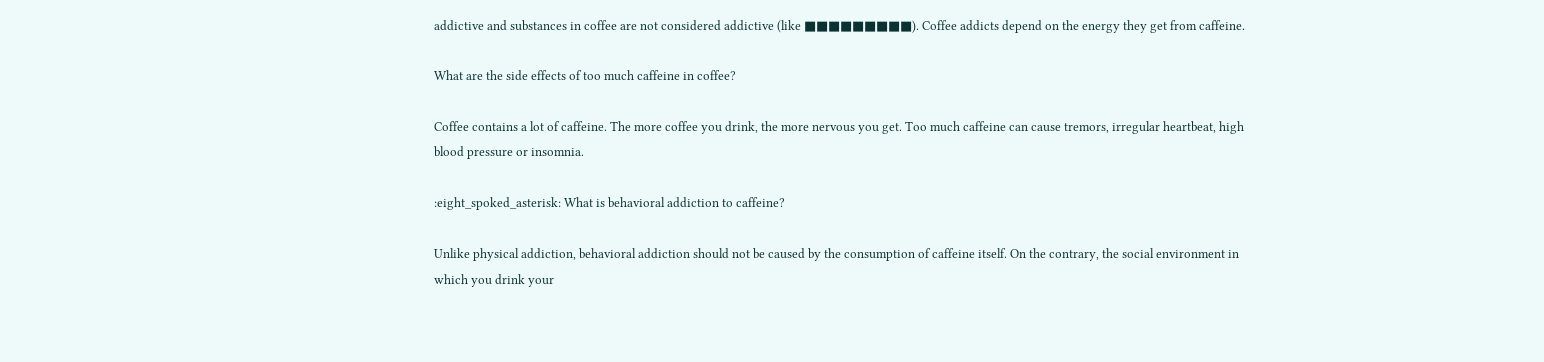addictive and substances in coffee are not considered addictive (like ■■■■■■■■■). Coffee addicts depend on the energy they get from caffeine.

What are the side effects of too much caffeine in coffee?

Coffee contains a lot of caffeine. The more coffee you drink, the more nervous you get. Too much caffeine can cause tremors, irregular heartbeat, high blood pressure or insomnia.

:eight_spoked_asterisk: What is behavioral addiction to caffeine?

Unlike physical addiction, behavioral addiction should not be caused by the consumption of caffeine itself. On the contrary, the social environment in which you drink your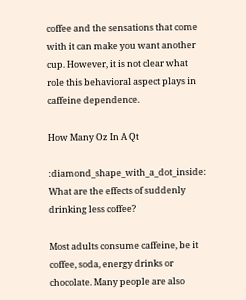coffee and the sensations that come with it can make you want another cup. However, it is not clear what role this behavioral aspect plays in caffeine dependence.

How Many Oz In A Qt

:diamond_shape_with_a_dot_inside: What are the effects of suddenly drinking less coffee?

Most adults consume caffeine, be it coffee, soda, energy drinks or chocolate. Many people are also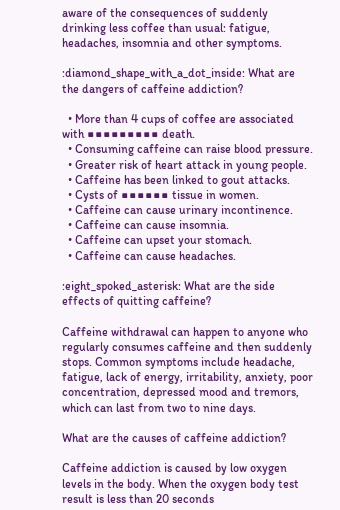aware of the consequences of suddenly drinking less coffee than usual: fatigue, headaches, insomnia and other symptoms.

:diamond_shape_with_a_dot_inside: What are the dangers of caffeine addiction?

  • More than 4 cups of coffee are associated with ■■■■■■■■■ death.
  • Consuming caffeine can raise blood pressure.
  • Greater risk of heart attack in young people.
  • Caffeine has been linked to gout attacks.
  • Cysts of ■■■■■■ tissue in women.
  • Caffeine can cause urinary incontinence.
  • Caffeine can cause insomnia.
  • Caffeine can upset your stomach.
  • Caffeine can cause headaches.

:eight_spoked_asterisk: What are the side effects of quitting caffeine?

Caffeine withdrawal can happen to anyone who regularly consumes caffeine and then suddenly stops. Common symptoms include headache, fatigue, lack of energy, irritability, anxiety, poor concentration, depressed mood and tremors, which can last from two to nine days.

What are the causes of caffeine addiction?

Caffeine addiction is caused by low oxygen levels in the body. When the oxygen body test result is less than 20 seconds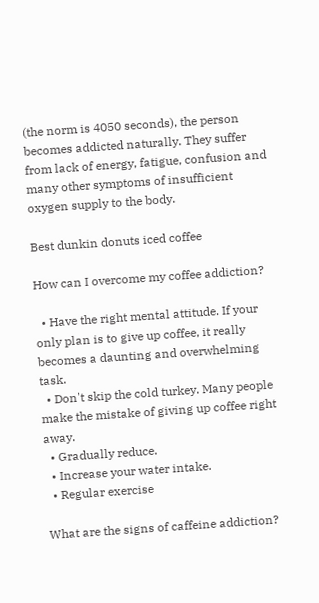(the norm is 4050 seconds), the person becomes addicted naturally. They suffer from lack of energy, fatigue, confusion and many other symptoms of insufficient oxygen supply to the body.

Best dunkin donuts iced coffee

How can I overcome my coffee addiction?

  • Have the right mental attitude. If your only plan is to give up coffee, it really becomes a daunting and overwhelming task.
  • Don't skip the cold turkey. Many people make the mistake of giving up coffee right away.
  • Gradually reduce.
  • Increase your water intake.
  • Regular exercise

What are the signs of caffeine addiction?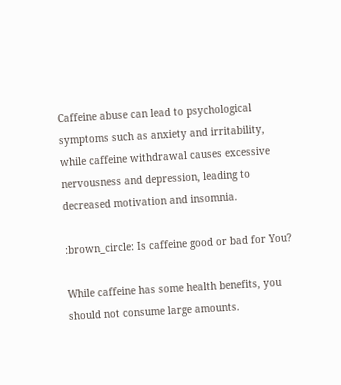Caffeine abuse can lead to psychological symptoms such as anxiety and irritability, while caffeine withdrawal causes excessive nervousness and depression, leading to decreased motivation and insomnia.

:brown_circle: Is caffeine good or bad for You?

While caffeine has some health benefits, you should not consume large amounts.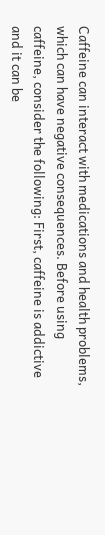Caffeine can interact with medications and health problems, which can have negative consequences. Before using caffeine, consider the following: First, caffeine is addictive and it can be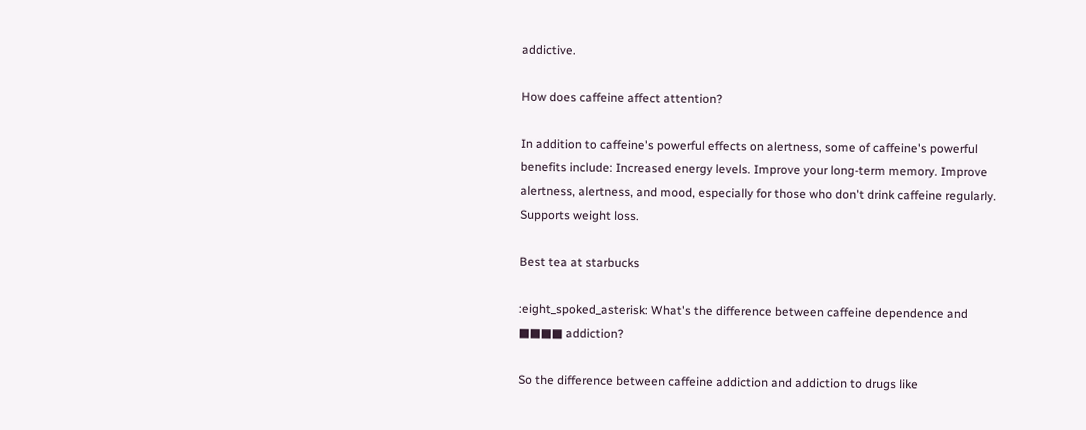addictive.

How does caffeine affect attention?

In addition to caffeine's powerful effects on alertness, some of caffeine's powerful benefits include: Increased energy levels. Improve your long-term memory. Improve alertness, alertness, and mood, especially for those who don't drink caffeine regularly. Supports weight loss.

Best tea at starbucks

:eight_spoked_asterisk: What's the difference between caffeine dependence and ■■■■ addiction?

So the difference between caffeine addiction and addiction to drugs like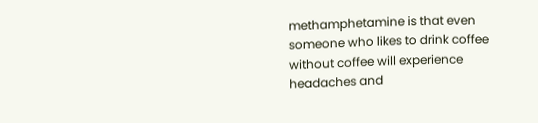methamphetamine is that even someone who likes to drink coffee without coffee will experience headaches and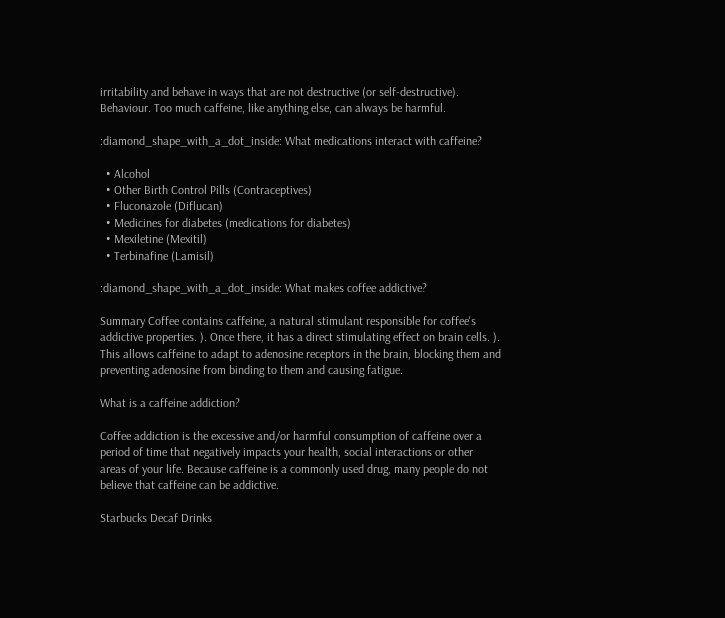irritability and behave in ways that are not destructive (or self-destructive). Behaviour. Too much caffeine, like anything else, can always be harmful.

:diamond_shape_with_a_dot_inside: What medications interact with caffeine?

  • Alcohol
  • Other Birth Control Pills (Contraceptives)
  • Fluconazole (Diflucan)
  • Medicines for diabetes (medications for diabetes)
  • Mexiletine (Mexitil)
  • Terbinafine (Lamisil)

:diamond_shape_with_a_dot_inside: What makes coffee addictive?

Summary Coffee contains caffeine, a natural stimulant responsible for coffee's addictive properties. ). Once there, it has a direct stimulating effect on brain cells. ). This allows caffeine to adapt to adenosine receptors in the brain, blocking them and preventing adenosine from binding to them and causing fatigue.

What is a caffeine addiction?

Coffee addiction is the excessive and/or harmful consumption of caffeine over a period of time that negatively impacts your health, social interactions or other areas of your life. Because caffeine is a commonly used drug, many people do not believe that caffeine can be addictive.

Starbucks Decaf Drinks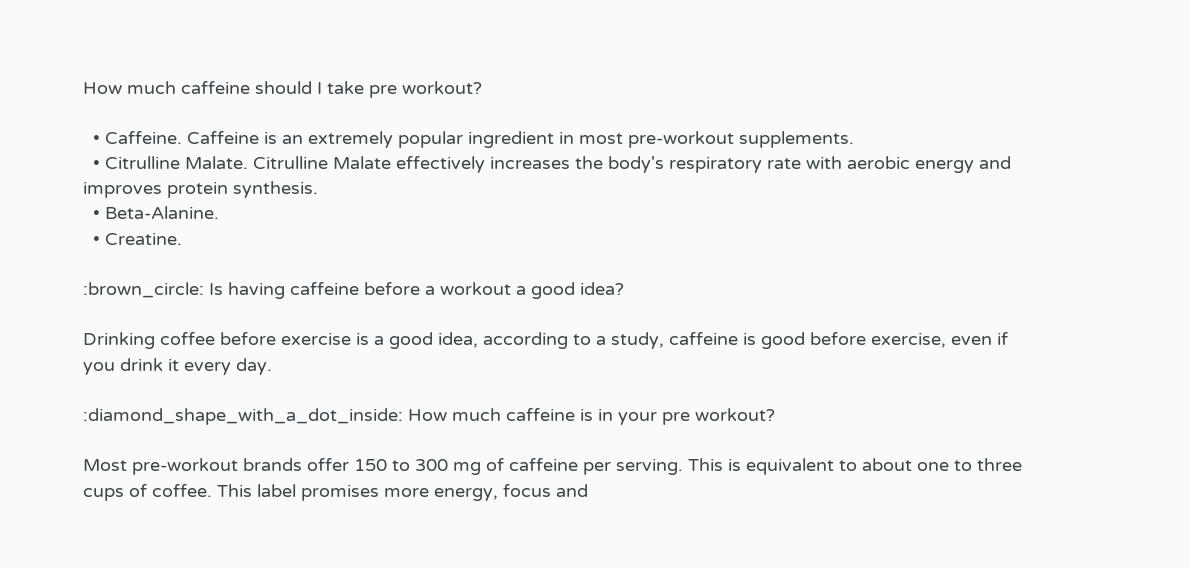How much caffeine should I take pre workout?

  • Caffeine. Caffeine is an extremely popular ingredient in most pre-workout supplements.
  • Citrulline Malate. Citrulline Malate effectively increases the body's respiratory rate with aerobic energy and improves protein synthesis.
  • Beta-Alanine.
  • Creatine.

:brown_circle: Is having caffeine before a workout a good idea?

Drinking coffee before exercise is a good idea, according to a study, caffeine is good before exercise, even if you drink it every day.

:diamond_shape_with_a_dot_inside: How much caffeine is in your pre workout?

Most pre-workout brands offer 150 to 300 mg of caffeine per serving. This is equivalent to about one to three cups of coffee. This label promises more energy, focus and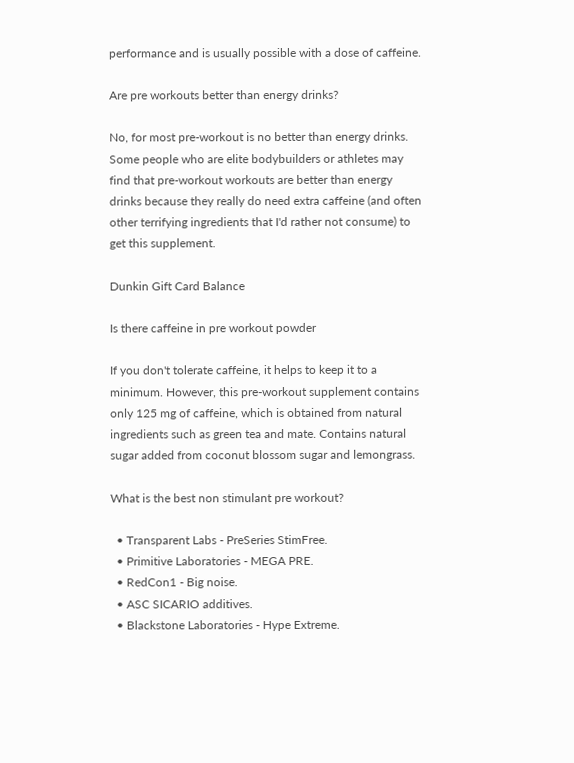performance and is usually possible with a dose of caffeine.

Are pre workouts better than energy drinks?

No, for most pre-workout is no better than energy drinks. Some people who are elite bodybuilders or athletes may find that pre-workout workouts are better than energy drinks because they really do need extra caffeine (and often other terrifying ingredients that I'd rather not consume) to get this supplement.

Dunkin Gift Card Balance

Is there caffeine in pre workout powder

If you don't tolerate caffeine, it helps to keep it to a minimum. However, this pre-workout supplement contains only 125 mg of caffeine, which is obtained from natural ingredients such as green tea and mate. Contains natural sugar added from coconut blossom sugar and lemongrass.

What is the best non stimulant pre workout?

  • Transparent Labs - PreSeries StimFree.
  • Primitive Laboratories - MEGA PRE.
  • RedCon1 - Big noise.
  • ASC SICARIO additives.
  • Blackstone Laboratories - Hype Extreme.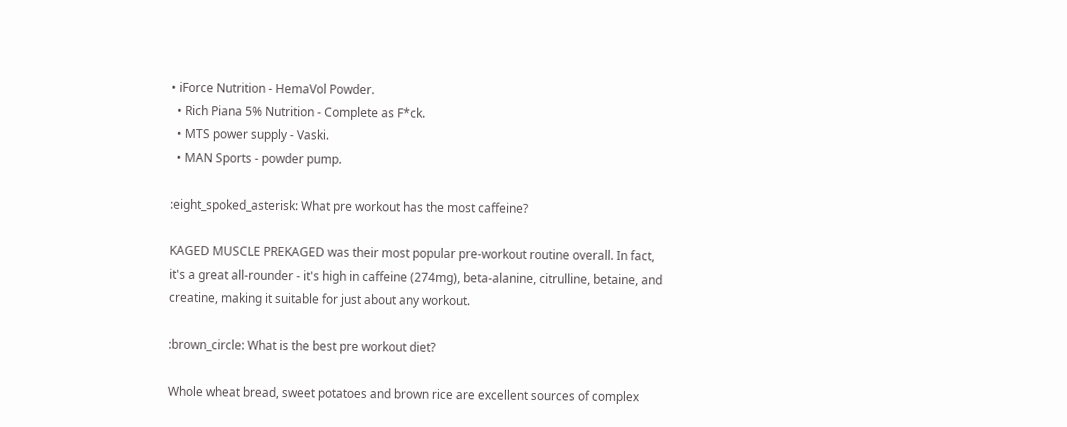• iForce Nutrition - HemaVol Powder.
  • Rich Piana 5% Nutrition - Complete as F*ck.
  • MTS power supply - Vaski.
  • MAN Sports - powder pump.

:eight_spoked_asterisk: What pre workout has the most caffeine?

KAGED MUSCLE PREKAGED was their most popular pre-workout routine overall. In fact, it's a great all-rounder - it's high in caffeine (274mg), beta-alanine, citrulline, betaine, and creatine, making it suitable for just about any workout.

:brown_circle: What is the best pre workout diet?

Whole wheat bread, sweet potatoes and brown rice are excellent sources of complex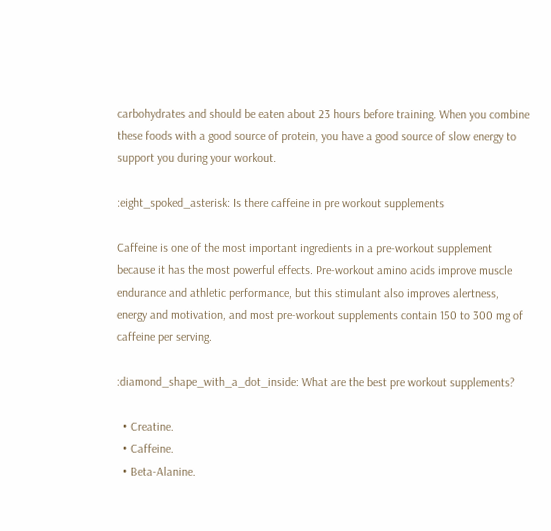carbohydrates and should be eaten about 23 hours before training. When you combine these foods with a good source of protein, you have a good source of slow energy to support you during your workout.

:eight_spoked_asterisk: Is there caffeine in pre workout supplements

Caffeine is one of the most important ingredients in a pre-workout supplement because it has the most powerful effects. Pre-workout amino acids improve muscle endurance and athletic performance, but this stimulant also improves alertness, energy and motivation, and most pre-workout supplements contain 150 to 300 mg of caffeine per serving.

:diamond_shape_with_a_dot_inside: What are the best pre workout supplements?

  • Creatine.
  • Caffeine.
  • Beta-Alanine.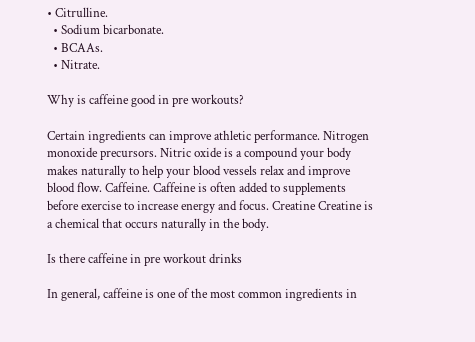• Citrulline.
  • Sodium bicarbonate.
  • BCAAs.
  • Nitrate.

Why is caffeine good in pre workouts?

Certain ingredients can improve athletic performance. Nitrogen monoxide precursors. Nitric oxide is a compound your body makes naturally to help your blood vessels relax and improve blood flow. Caffeine. Caffeine is often added to supplements before exercise to increase energy and focus. Creatine Creatine is a chemical that occurs naturally in the body.

Is there caffeine in pre workout drinks

In general, caffeine is one of the most common ingredients in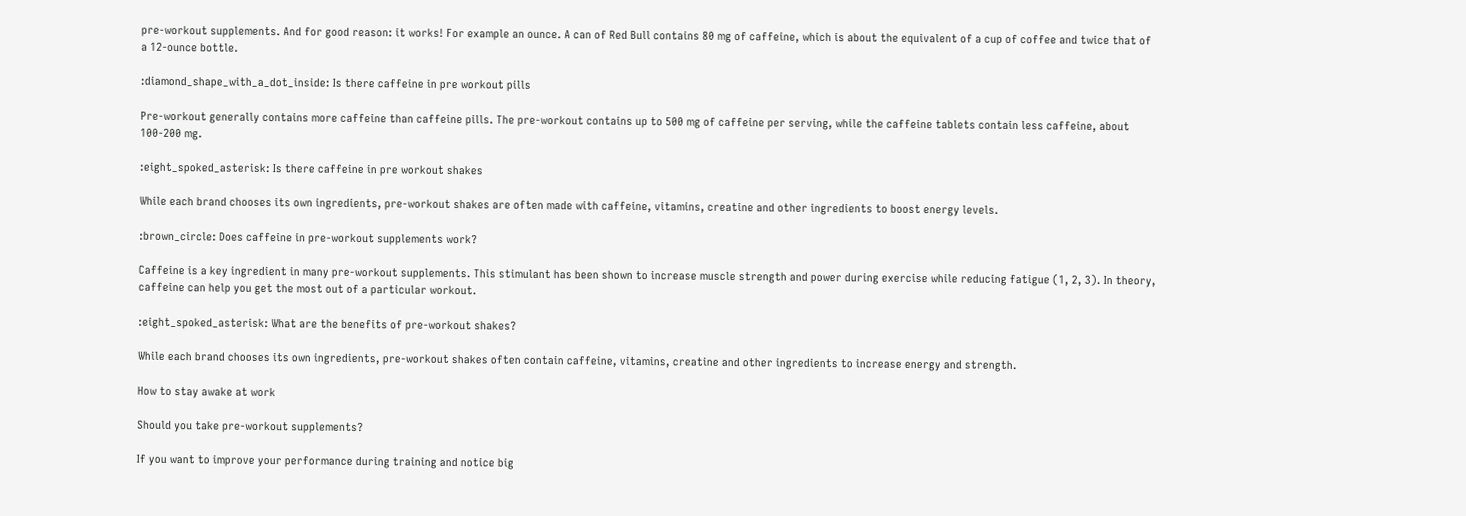pre-workout supplements. And for good reason: it works! For example an ounce. A can of Red Bull contains 80 mg of caffeine, which is about the equivalent of a cup of coffee and twice that of a 12-ounce bottle.

:diamond_shape_with_a_dot_inside: Is there caffeine in pre workout pills

Pre-workout generally contains more caffeine than caffeine pills. The pre-workout contains up to 500 mg of caffeine per serving, while the caffeine tablets contain less caffeine, about 100-200 mg.

:eight_spoked_asterisk: Is there caffeine in pre workout shakes

While each brand chooses its own ingredients, pre-workout shakes are often made with caffeine, vitamins, creatine and other ingredients to boost energy levels.

:brown_circle: Does caffeine in pre-workout supplements work?

Caffeine is a key ingredient in many pre-workout supplements. This stimulant has been shown to increase muscle strength and power during exercise while reducing fatigue (1, 2, 3). In theory, caffeine can help you get the most out of a particular workout.

:eight_spoked_asterisk: What are the benefits of pre-workout shakes?

While each brand chooses its own ingredients, pre-workout shakes often contain caffeine, vitamins, creatine and other ingredients to increase energy and strength.

How to stay awake at work

Should you take pre-workout supplements?

If you want to improve your performance during training and notice big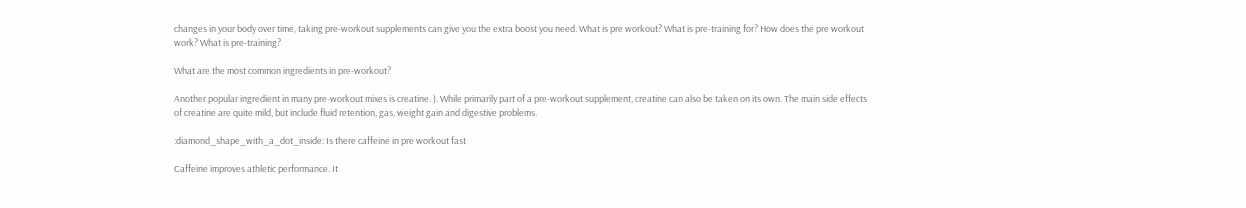changes in your body over time, taking pre-workout supplements can give you the extra boost you need. What is pre workout? What is pre-training for? How does the pre workout work? What is pre-training?

What are the most common ingredients in pre-workout?

Another popular ingredient in many pre-workout mixes is creatine. ). While primarily part of a pre-workout supplement, creatine can also be taken on its own. The main side effects of creatine are quite mild, but include fluid retention, gas, weight gain and digestive problems.

:diamond_shape_with_a_dot_inside: Is there caffeine in pre workout fast

Caffeine improves athletic performance. It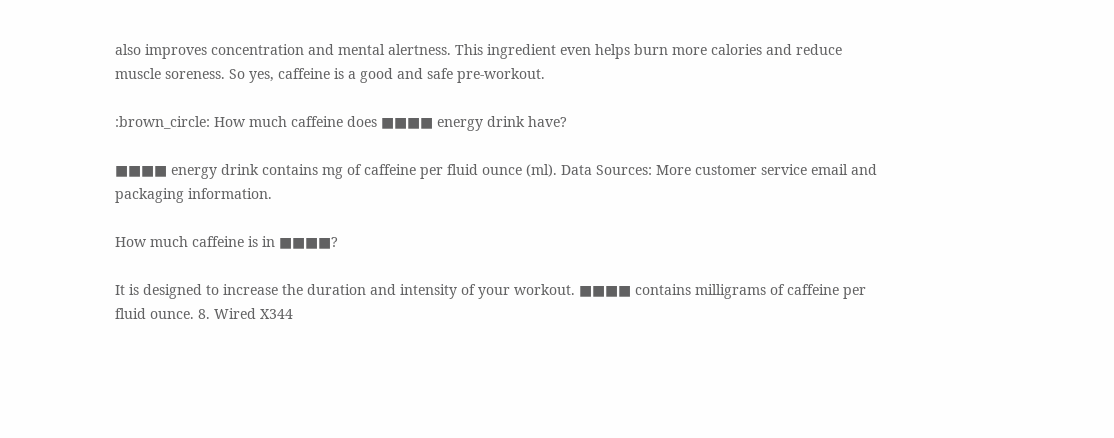also improves concentration and mental alertness. This ingredient even helps burn more calories and reduce muscle soreness. So yes, caffeine is a good and safe pre-workout.

:brown_circle: How much caffeine does ■■■■ energy drink have?

■■■■ energy drink contains mg of caffeine per fluid ounce (ml). Data Sources: More customer service email and packaging information.

How much caffeine is in ■■■■?

It is designed to increase the duration and intensity of your workout. ■■■■ contains milligrams of caffeine per fluid ounce. 8. Wired X344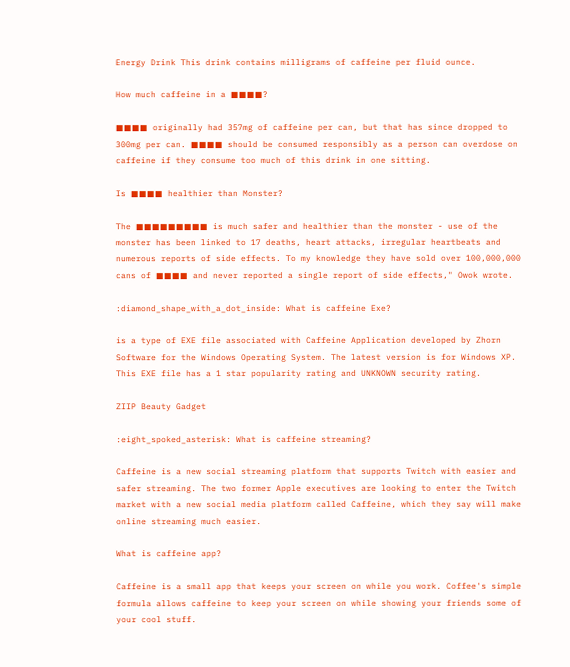Energy Drink This drink contains milligrams of caffeine per fluid ounce.

How much caffeine in a ■■■■?

■■■■ originally had 357mg of caffeine per can, but that has since dropped to 300mg per can. ■■■■ should be consumed responsibly as a person can overdose on caffeine if they consume too much of this drink in one sitting.

Is ■■■■ healthier than Monster?

The ■■■■■■■■■ is much safer and healthier than the monster - use of the monster has been linked to 17 deaths, heart attacks, irregular heartbeats and numerous reports of side effects. To my knowledge they have sold over 100,000,000 cans of ■■■■ and never reported a single report of side effects," Owok wrote.

:diamond_shape_with_a_dot_inside: What is caffeine Exe?

is a type of EXE file associated with Caffeine Application developed by Zhorn Software for the Windows Operating System. The latest version is for Windows XP. This EXE file has a 1 star popularity rating and UNKNOWN security rating.

ZIIP Beauty Gadget

:eight_spoked_asterisk: What is caffeine streaming?

Caffeine is a new social streaming platform that supports Twitch with easier and safer streaming. The two former Apple executives are looking to enter the Twitch market with a new social media platform called Caffeine, which they say will make online streaming much easier.

What is caffeine app?

Caffeine is a small app that keeps your screen on while you work. Coffee's simple formula allows caffeine to keep your screen on while showing your friends some of your cool stuff.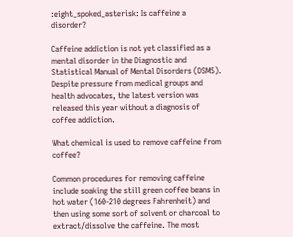:eight_spoked_asterisk: Is caffeine a disorder?

Caffeine addiction is not yet classified as a mental disorder in the Diagnostic and Statistical Manual of Mental Disorders (DSM5). Despite pressure from medical groups and health advocates, the latest version was released this year without a diagnosis of coffee addiction.

What chemical is used to remove caffeine from coffee?

Common procedures for removing caffeine include soaking the still green coffee beans in hot water (160-210 degrees Fahrenheit) and then using some sort of solvent or charcoal to extract/dissolve the caffeine. The most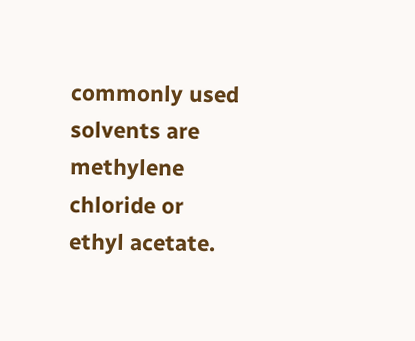commonly used solvents are methylene chloride or ethyl acetate.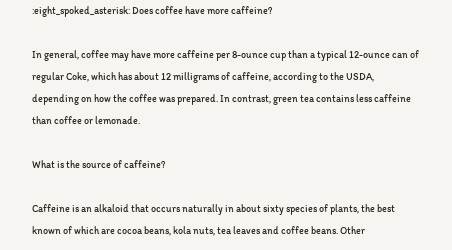:eight_spoked_asterisk: Does coffee have more caffeine?

In general, coffee may have more caffeine per 8-ounce cup than a typical 12-ounce can of regular Coke, which has about 12 milligrams of caffeine, according to the USDA, depending on how the coffee was prepared. In contrast, green tea contains less caffeine than coffee or lemonade.

What is the source of caffeine?

Caffeine is an alkaloid that occurs naturally in about sixty species of plants, the best known of which are cocoa beans, kola nuts, tea leaves and coffee beans. Other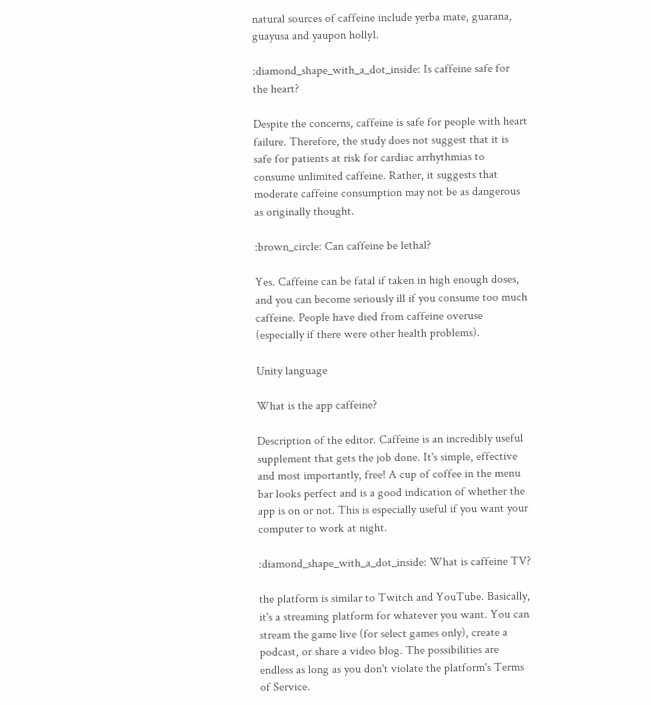natural sources of caffeine include yerba mate, guarana, guayusa and yaupon holly1.

:diamond_shape_with_a_dot_inside: Is caffeine safe for the heart?

Despite the concerns, caffeine is safe for people with heart failure. Therefore, the study does not suggest that it is safe for patients at risk for cardiac arrhythmias to consume unlimited caffeine. Rather, it suggests that moderate caffeine consumption may not be as dangerous as originally thought.

:brown_circle: Can caffeine be lethal?

Yes. Caffeine can be fatal if taken in high enough doses, and you can become seriously ill if you consume too much caffeine. People have died from caffeine overuse (especially if there were other health problems).

Unity language

What is the app caffeine?

Description of the editor. Caffeine is an incredibly useful supplement that gets the job done. It's simple, effective and most importantly, free! A cup of coffee in the menu bar looks perfect and is a good indication of whether the app is on or not. This is especially useful if you want your computer to work at night.

:diamond_shape_with_a_dot_inside: What is caffeine TV?

the platform is similar to Twitch and YouTube. Basically, it's a streaming platform for whatever you want. You can stream the game live (for select games only), create a podcast, or share a video blog. The possibilities are endless as long as you don't violate the platform's Terms of Service.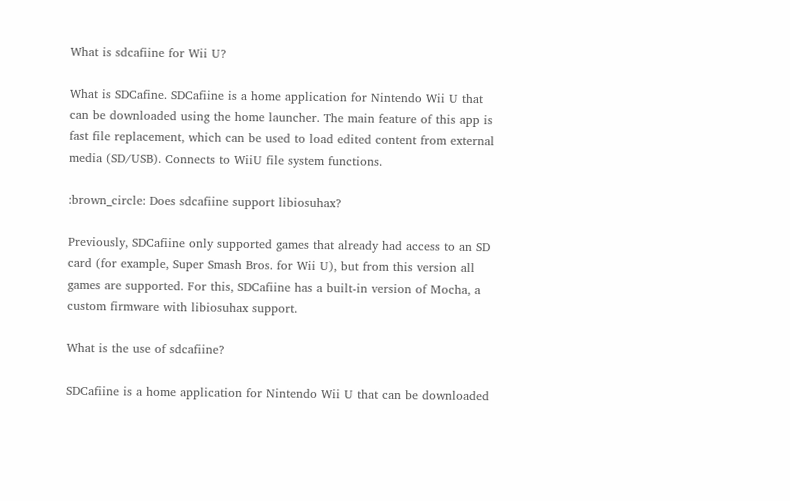What is sdcafiine for Wii U?

What is SDCafine. SDCafiine is a home application for Nintendo Wii U that can be downloaded using the home launcher. The main feature of this app is fast file replacement, which can be used to load edited content from external media (SD/USB). Connects to WiiU file system functions.

:brown_circle: Does sdcafiine support libiosuhax?

Previously, SDCafiine only supported games that already had access to an SD card (for example, Super Smash Bros. for Wii U), but from this version all games are supported. For this, SDCafiine has a built-in version of Mocha, a custom firmware with libiosuhax support.

What is the use of sdcafiine?

SDCafiine is a home application for Nintendo Wii U that can be downloaded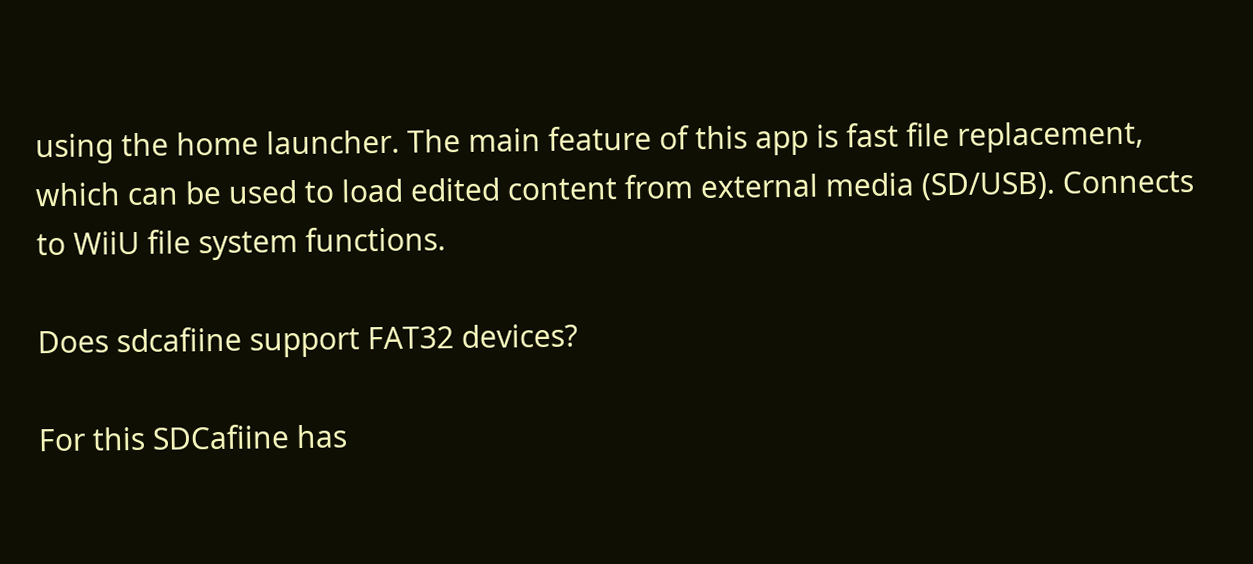using the home launcher. The main feature of this app is fast file replacement, which can be used to load edited content from external media (SD/USB). Connects to WiiU file system functions.

Does sdcafiine support FAT32 devices?

For this SDCafiine has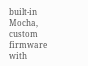built-in Mocha, custom firmware with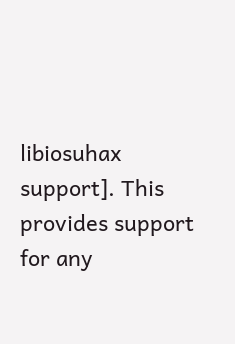libiosuhax support]. This provides support for any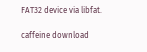FAT32 device via libfat.

caffeine download